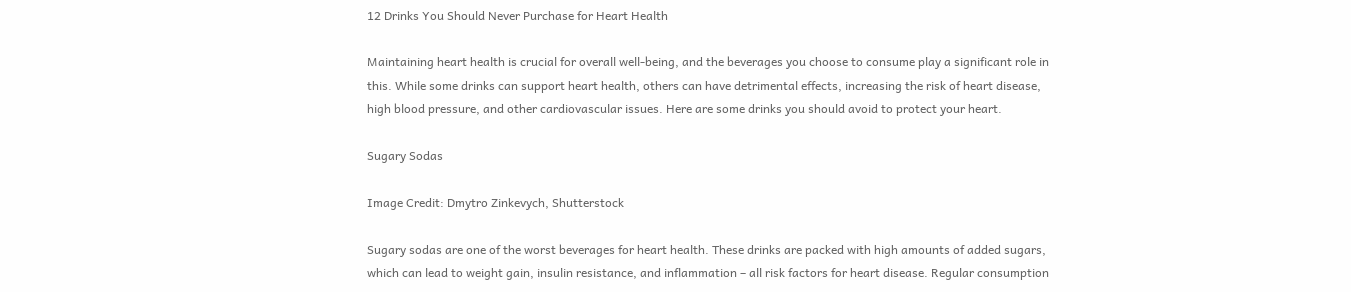12 Drinks You Should Never Purchase for Heart Health

Maintaining heart health is crucial for overall well-being, and the beverages you choose to consume play a significant role in this. While some drinks can support heart health, others can have detrimental effects, increasing the risk of heart disease, high blood pressure, and other cardiovascular issues. Here are some drinks you should avoid to protect your heart.

Sugary Sodas

Image Credit: Dmytro Zinkevych, Shutterstock

Sugary sodas are one of the worst beverages for heart health. These drinks are packed with high amounts of added sugars, which can lead to weight gain, insulin resistance, and inflammation – all risk factors for heart disease. Regular consumption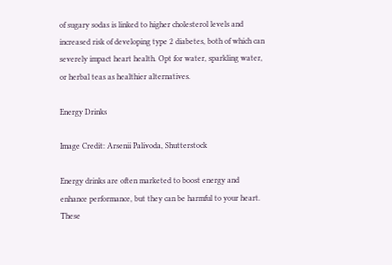of sugary sodas is linked to higher cholesterol levels and increased risk of developing type 2 diabetes, both of which can severely impact heart health. Opt for water, sparkling water, or herbal teas as healthier alternatives.

Energy Drinks

Image Credit: Arsenii Palivoda, Shutterstock

Energy drinks are often marketed to boost energy and enhance performance, but they can be harmful to your heart. These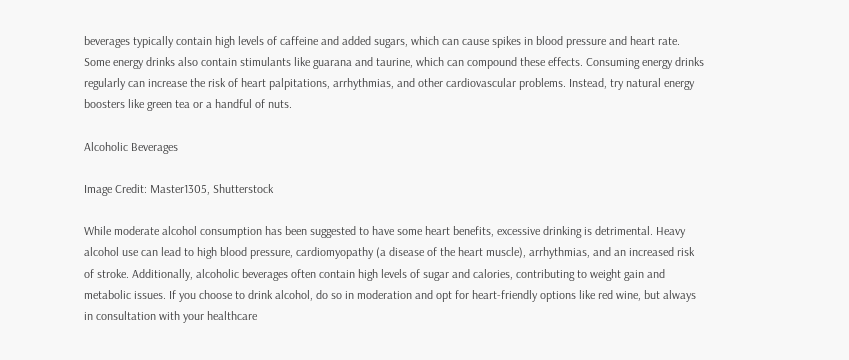beverages typically contain high levels of caffeine and added sugars, which can cause spikes in blood pressure and heart rate. Some energy drinks also contain stimulants like guarana and taurine, which can compound these effects. Consuming energy drinks regularly can increase the risk of heart palpitations, arrhythmias, and other cardiovascular problems. Instead, try natural energy boosters like green tea or a handful of nuts.

Alcoholic Beverages

Image Credit: Master1305, Shutterstock

While moderate alcohol consumption has been suggested to have some heart benefits, excessive drinking is detrimental. Heavy alcohol use can lead to high blood pressure, cardiomyopathy (a disease of the heart muscle), arrhythmias, and an increased risk of stroke. Additionally, alcoholic beverages often contain high levels of sugar and calories, contributing to weight gain and metabolic issues. If you choose to drink alcohol, do so in moderation and opt for heart-friendly options like red wine, but always in consultation with your healthcare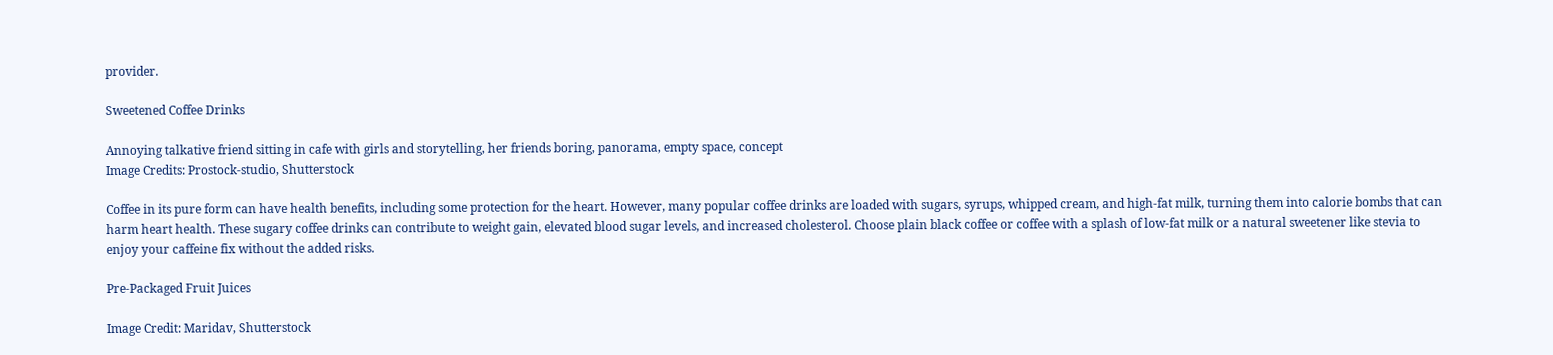provider.

Sweetened Coffee Drinks

Annoying talkative friend sitting in cafe with girls and storytelling, her friends boring, panorama, empty space, concept
Image Credits: Prostock-studio, Shutterstock

Coffee in its pure form can have health benefits, including some protection for the heart. However, many popular coffee drinks are loaded with sugars, syrups, whipped cream, and high-fat milk, turning them into calorie bombs that can harm heart health. These sugary coffee drinks can contribute to weight gain, elevated blood sugar levels, and increased cholesterol. Choose plain black coffee or coffee with a splash of low-fat milk or a natural sweetener like stevia to enjoy your caffeine fix without the added risks.

Pre-Packaged Fruit Juices

Image Credit: Maridav, Shutterstock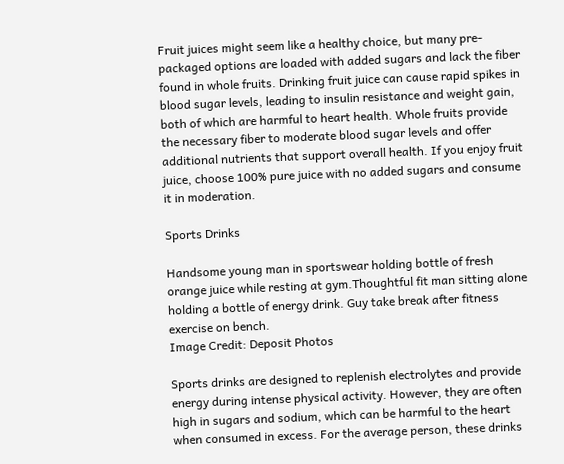Fruit juices might seem like a healthy choice, but many pre-packaged options are loaded with added sugars and lack the fiber found in whole fruits. Drinking fruit juice can cause rapid spikes in blood sugar levels, leading to insulin resistance and weight gain, both of which are harmful to heart health. Whole fruits provide the necessary fiber to moderate blood sugar levels and offer additional nutrients that support overall health. If you enjoy fruit juice, choose 100% pure juice with no added sugars and consume it in moderation.

Sports Drinks

Handsome young man in sportswear holding bottle of fresh orange juice while resting at gym.Thoughtful fit man sitting alone holding a bottle of energy drink. Guy take break after fitness exercise on bench.
Image Credit: Deposit Photos

Sports drinks are designed to replenish electrolytes and provide energy during intense physical activity. However, they are often high in sugars and sodium, which can be harmful to the heart when consumed in excess. For the average person, these drinks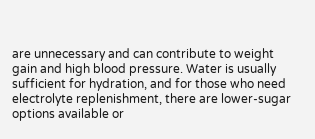are unnecessary and can contribute to weight gain and high blood pressure. Water is usually sufficient for hydration, and for those who need electrolyte replenishment, there are lower-sugar options available or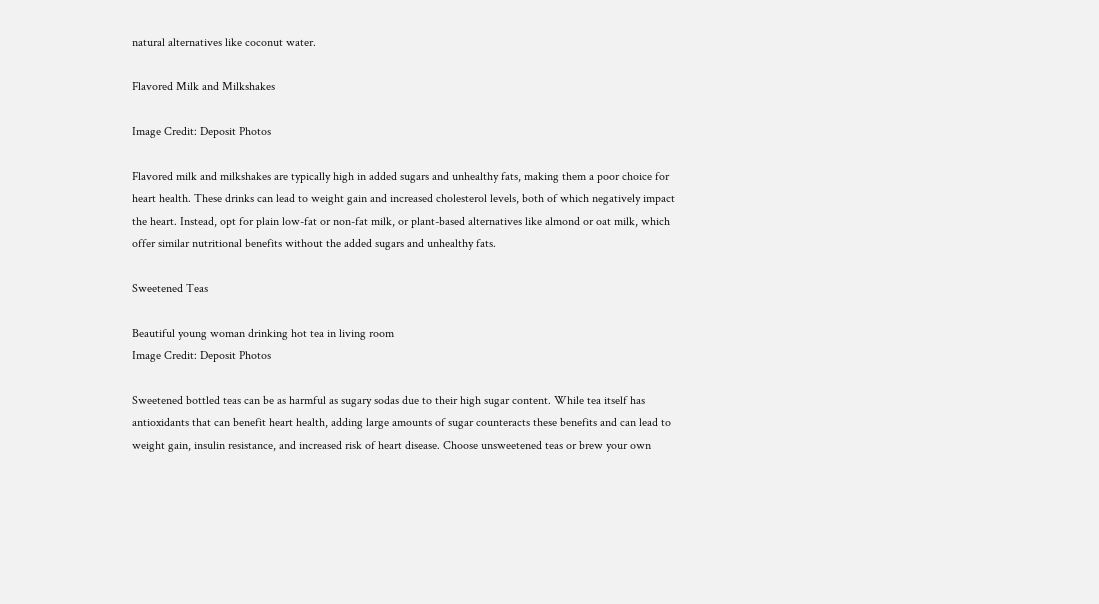natural alternatives like coconut water.

Flavored Milk and Milkshakes

Image Credit: Deposit Photos

Flavored milk and milkshakes are typically high in added sugars and unhealthy fats, making them a poor choice for heart health. These drinks can lead to weight gain and increased cholesterol levels, both of which negatively impact the heart. Instead, opt for plain low-fat or non-fat milk, or plant-based alternatives like almond or oat milk, which offer similar nutritional benefits without the added sugars and unhealthy fats.

Sweetened Teas

Beautiful young woman drinking hot tea in living room
Image Credit: Deposit Photos

Sweetened bottled teas can be as harmful as sugary sodas due to their high sugar content. While tea itself has antioxidants that can benefit heart health, adding large amounts of sugar counteracts these benefits and can lead to weight gain, insulin resistance, and increased risk of heart disease. Choose unsweetened teas or brew your own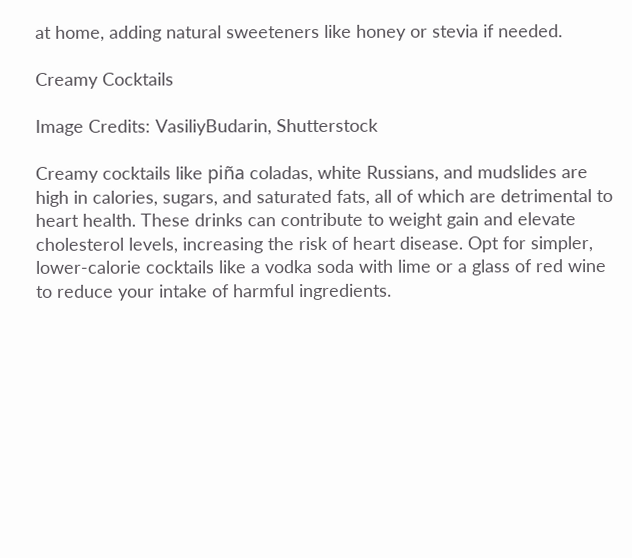at home, adding natural sweeteners like honey or stevia if needed.

Creamy Cocktails

Image Credits: VasiliyBudarin, Shutterstock

Creamy cocktails like piña coladas, white Russians, and mudslides are high in calories, sugars, and saturated fats, all of which are detrimental to heart health. These drinks can contribute to weight gain and elevate cholesterol levels, increasing the risk of heart disease. Opt for simpler, lower-calorie cocktails like a vodka soda with lime or a glass of red wine to reduce your intake of harmful ingredients.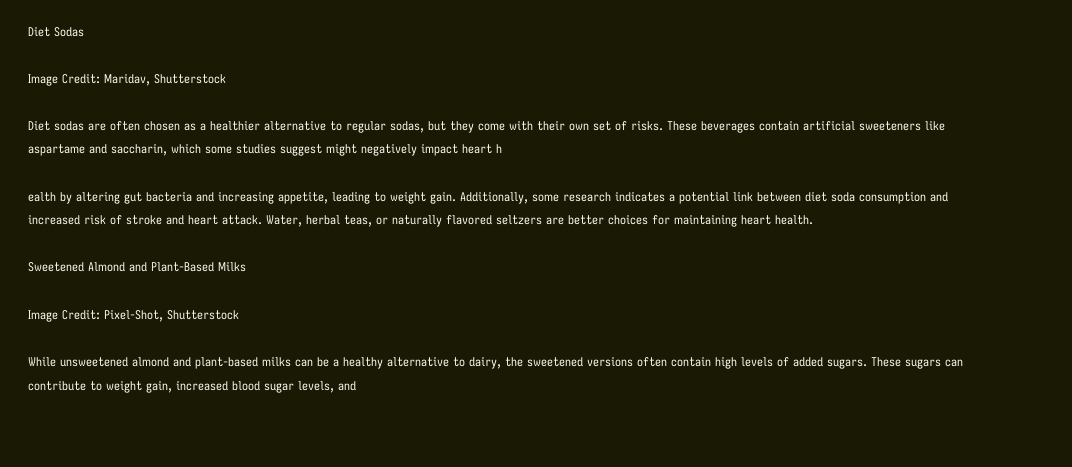Diet Sodas

Image Credit: Maridav, Shutterstock

Diet sodas are often chosen as a healthier alternative to regular sodas, but they come with their own set of risks. These beverages contain artificial sweeteners like aspartame and saccharin, which some studies suggest might negatively impact heart h

ealth by altering gut bacteria and increasing appetite, leading to weight gain. Additionally, some research indicates a potential link between diet soda consumption and increased risk of stroke and heart attack. Water, herbal teas, or naturally flavored seltzers are better choices for maintaining heart health.

Sweetened Almond and Plant-Based Milks

Image Credit: Pixel-Shot, Shutterstock

While unsweetened almond and plant-based milks can be a healthy alternative to dairy, the sweetened versions often contain high levels of added sugars. These sugars can contribute to weight gain, increased blood sugar levels, and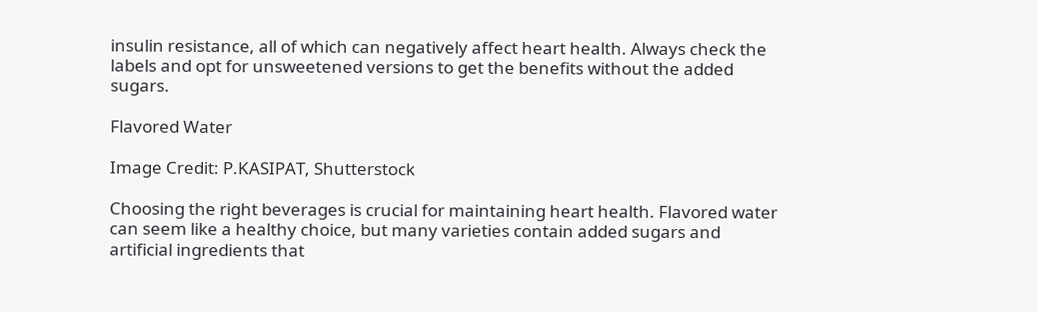insulin resistance, all of which can negatively affect heart health. Always check the labels and opt for unsweetened versions to get the benefits without the added sugars.

Flavored Water

Image Credit: P.KASIPAT, Shutterstock

Choosing the right beverages is crucial for maintaining heart health. Flavored water can seem like a healthy choice, but many varieties contain added sugars and artificial ingredients that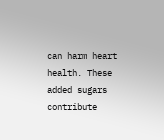can harm heart health. These added sugars contribute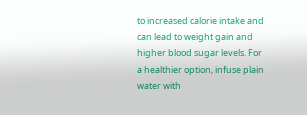to increased calorie intake and can lead to weight gain and higher blood sugar levels. For a healthier option, infuse plain water with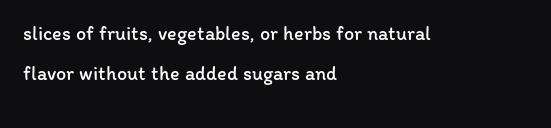slices of fruits, vegetables, or herbs for natural flavor without the added sugars and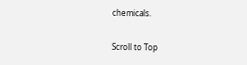chemicals.

Scroll to Top